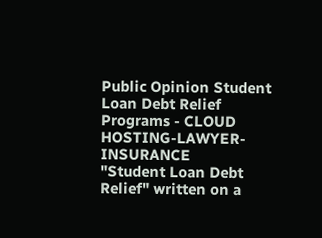Public Opinion Student Loan Debt Relief Programs - CLOUD HOSTING-LAWYER-INSURANCE
"Student Loan Debt Relief" written on a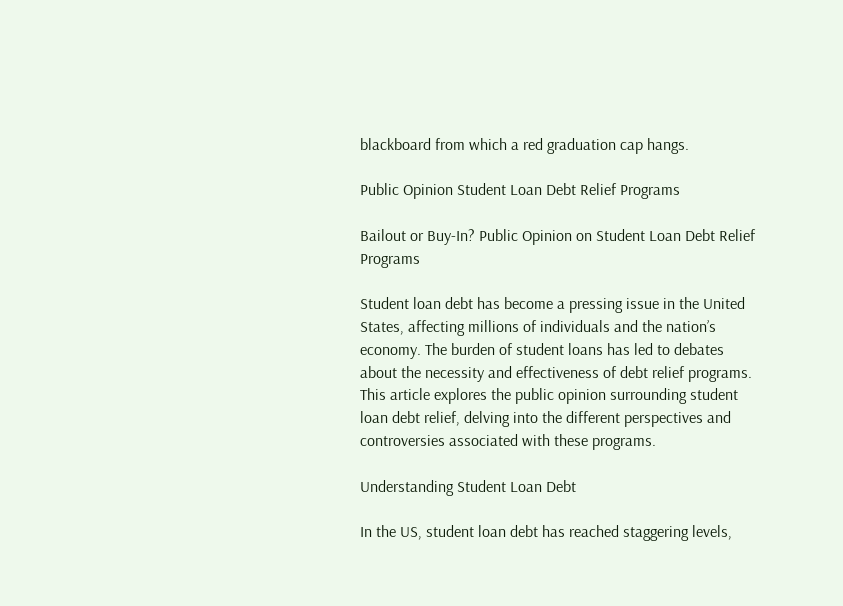blackboard from which a red graduation cap hangs.

Public Opinion Student Loan Debt Relief Programs

Bailout or Buy-In? Public Opinion on Student Loan Debt Relief Programs

Student loan debt has become a pressing issue in the United States, affecting millions of individuals and the nation’s economy. The burden of student loans has led to debates about the necessity and effectiveness of debt relief programs. This article explores the public opinion surrounding student loan debt relief, delving into the different perspectives and controversies associated with these programs.

Understanding Student Loan Debt

In the US, student loan debt has reached staggering levels,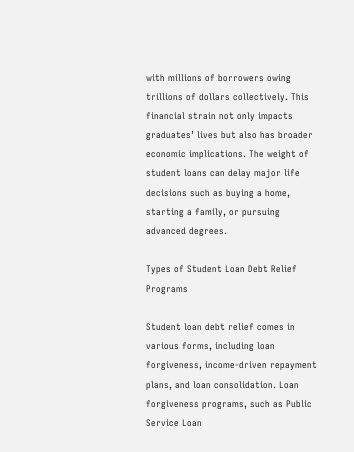with millions of borrowers owing trillions of dollars collectively. This financial strain not only impacts graduates’ lives but also has broader economic implications. The weight of student loans can delay major life decisions such as buying a home, starting a family, or pursuing advanced degrees.

Types of Student Loan Debt Relief Programs

Student loan debt relief comes in various forms, including loan forgiveness, income-driven repayment plans, and loan consolidation. Loan forgiveness programs, such as Public Service Loan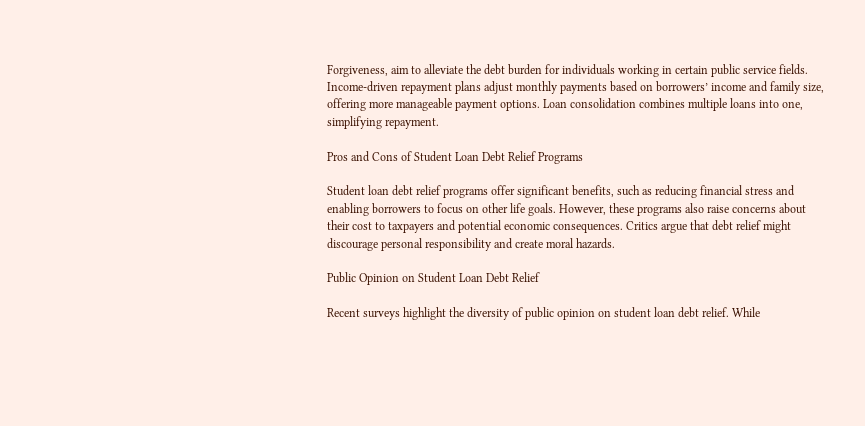Forgiveness, aim to alleviate the debt burden for individuals working in certain public service fields. Income-driven repayment plans adjust monthly payments based on borrowers’ income and family size, offering more manageable payment options. Loan consolidation combines multiple loans into one, simplifying repayment.

Pros and Cons of Student Loan Debt Relief Programs

Student loan debt relief programs offer significant benefits, such as reducing financial stress and enabling borrowers to focus on other life goals. However, these programs also raise concerns about their cost to taxpayers and potential economic consequences. Critics argue that debt relief might discourage personal responsibility and create moral hazards.

Public Opinion on Student Loan Debt Relief

Recent surveys highlight the diversity of public opinion on student loan debt relief. While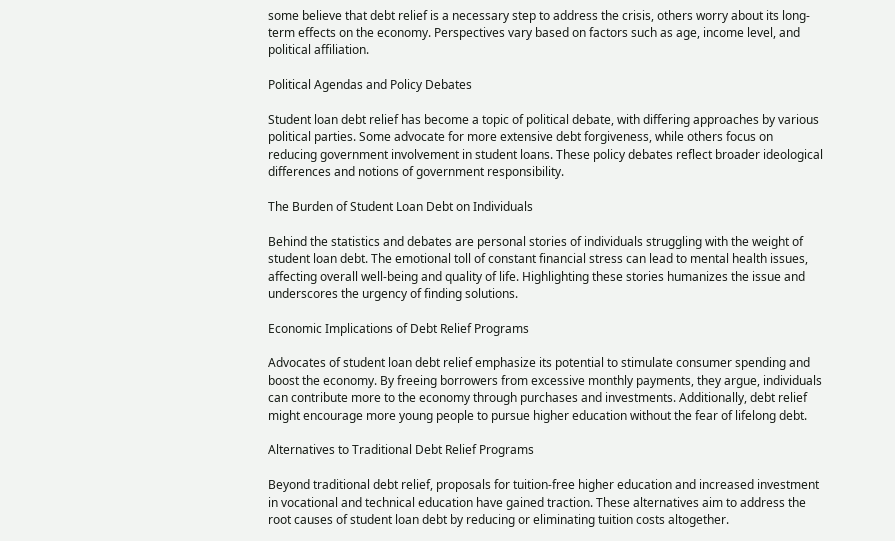some believe that debt relief is a necessary step to address the crisis, others worry about its long-term effects on the economy. Perspectives vary based on factors such as age, income level, and political affiliation.

Political Agendas and Policy Debates

Student loan debt relief has become a topic of political debate, with differing approaches by various political parties. Some advocate for more extensive debt forgiveness, while others focus on reducing government involvement in student loans. These policy debates reflect broader ideological differences and notions of government responsibility.

The Burden of Student Loan Debt on Individuals

Behind the statistics and debates are personal stories of individuals struggling with the weight of student loan debt. The emotional toll of constant financial stress can lead to mental health issues, affecting overall well-being and quality of life. Highlighting these stories humanizes the issue and underscores the urgency of finding solutions.

Economic Implications of Debt Relief Programs

Advocates of student loan debt relief emphasize its potential to stimulate consumer spending and boost the economy. By freeing borrowers from excessive monthly payments, they argue, individuals can contribute more to the economy through purchases and investments. Additionally, debt relief might encourage more young people to pursue higher education without the fear of lifelong debt.

Alternatives to Traditional Debt Relief Programs

Beyond traditional debt relief, proposals for tuition-free higher education and increased investment in vocational and technical education have gained traction. These alternatives aim to address the root causes of student loan debt by reducing or eliminating tuition costs altogether.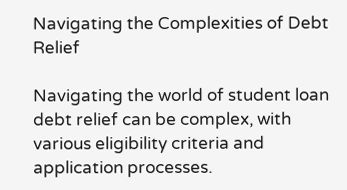Navigating the Complexities of Debt Relief

Navigating the world of student loan debt relief can be complex, with various eligibility criteria and application processes.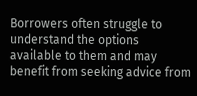Borrowers often struggle to understand the options available to them and may benefit from seeking advice from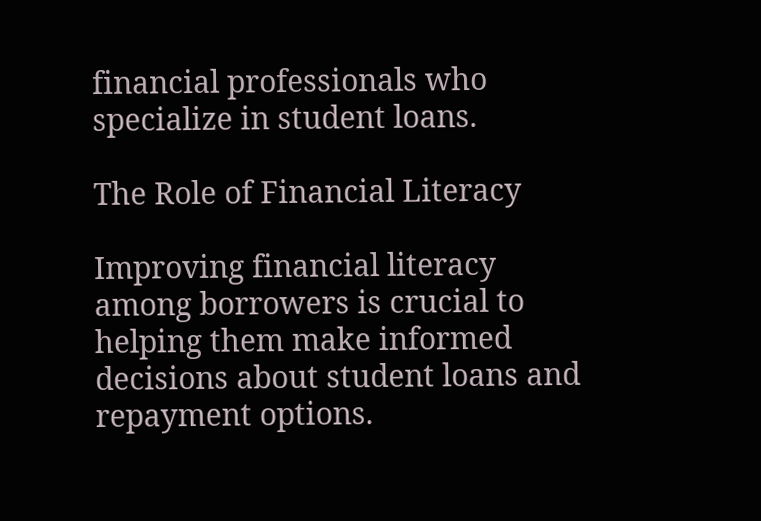financial professionals who specialize in student loans.

The Role of Financial Literacy

Improving financial literacy among borrowers is crucial to helping them make informed decisions about student loans and repayment options.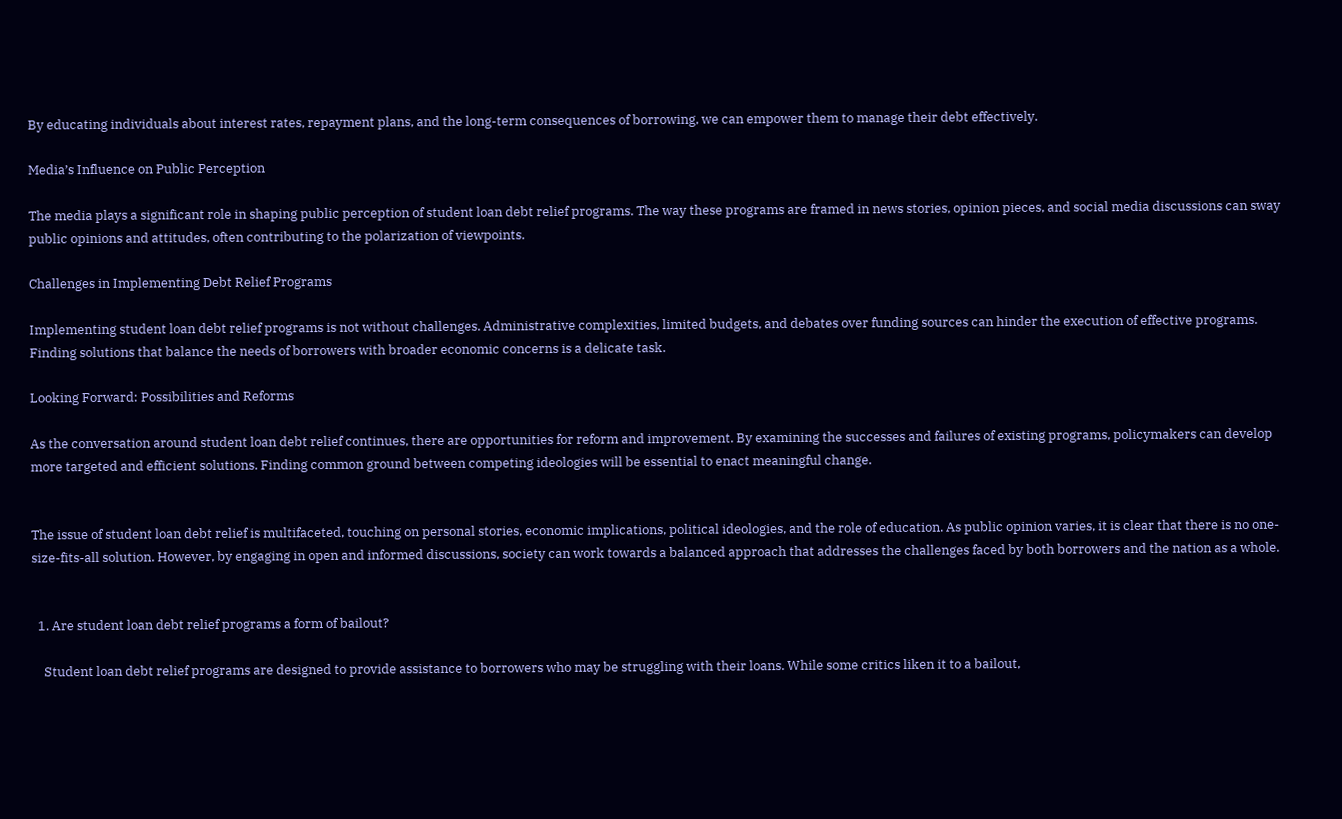By educating individuals about interest rates, repayment plans, and the long-term consequences of borrowing, we can empower them to manage their debt effectively.

Media’s Influence on Public Perception

The media plays a significant role in shaping public perception of student loan debt relief programs. The way these programs are framed in news stories, opinion pieces, and social media discussions can sway public opinions and attitudes, often contributing to the polarization of viewpoints.

Challenges in Implementing Debt Relief Programs

Implementing student loan debt relief programs is not without challenges. Administrative complexities, limited budgets, and debates over funding sources can hinder the execution of effective programs. Finding solutions that balance the needs of borrowers with broader economic concerns is a delicate task.

Looking Forward: Possibilities and Reforms

As the conversation around student loan debt relief continues, there are opportunities for reform and improvement. By examining the successes and failures of existing programs, policymakers can develop more targeted and efficient solutions. Finding common ground between competing ideologies will be essential to enact meaningful change.


The issue of student loan debt relief is multifaceted, touching on personal stories, economic implications, political ideologies, and the role of education. As public opinion varies, it is clear that there is no one-size-fits-all solution. However, by engaging in open and informed discussions, society can work towards a balanced approach that addresses the challenges faced by both borrowers and the nation as a whole.


  1. Are student loan debt relief programs a form of bailout?

    Student loan debt relief programs are designed to provide assistance to borrowers who may be struggling with their loans. While some critics liken it to a bailout,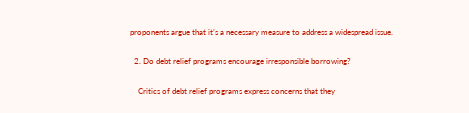proponents argue that it’s a necessary measure to address a widespread issue.

  2. Do debt relief programs encourage irresponsible borrowing?

    Critics of debt relief programs express concerns that they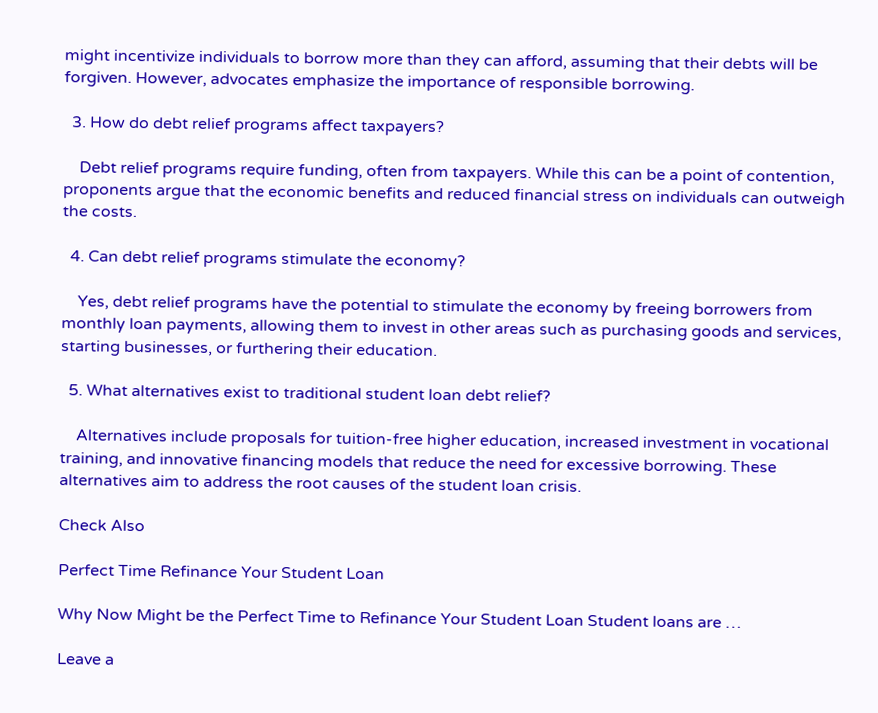might incentivize individuals to borrow more than they can afford, assuming that their debts will be forgiven. However, advocates emphasize the importance of responsible borrowing.

  3. How do debt relief programs affect taxpayers?

    Debt relief programs require funding, often from taxpayers. While this can be a point of contention, proponents argue that the economic benefits and reduced financial stress on individuals can outweigh the costs.

  4. Can debt relief programs stimulate the economy?

    Yes, debt relief programs have the potential to stimulate the economy by freeing borrowers from monthly loan payments, allowing them to invest in other areas such as purchasing goods and services, starting businesses, or furthering their education.

  5. What alternatives exist to traditional student loan debt relief?

    Alternatives include proposals for tuition-free higher education, increased investment in vocational training, and innovative financing models that reduce the need for excessive borrowing. These alternatives aim to address the root causes of the student loan crisis.

Check Also

Perfect Time Refinance Your Student Loan

Why Now Might be the Perfect Time to Refinance Your Student Loan Student loans are …

Leave a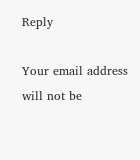Reply

Your email address will not be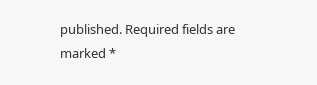published. Required fields are marked *